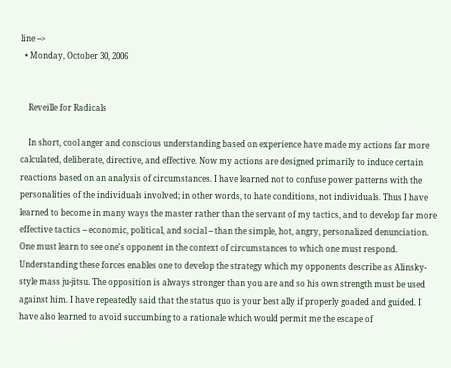line -->
  • Monday, October 30, 2006


    Reveille for Radicals

    In short, cool anger and conscious understanding based on experience have made my actions far more calculated, deliberate, directive, and effective. Now my actions are designed primarily to induce certain reactions based on an analysis of circumstances. I have learned not to confuse power patterns with the personalities of the individuals involved; in other words, to hate conditions, not individuals. Thus I have learned to become in many ways the master rather than the servant of my tactics, and to develop far more effective tactics -- economic, political, and social -- than the simple, hot, angry, personalized denunciation. One must learn to see one's opponent in the context of circumstances to which one must respond. Understanding these forces enables one to develop the strategy which my opponents describe as Alinsky-style mass ju-jitsu. The opposition is always stronger than you are and so his own strength must be used against him. I have repeatedly said that the status quo is your best ally if properly goaded and guided. I have also learned to avoid succumbing to a rationale which would permit me the escape of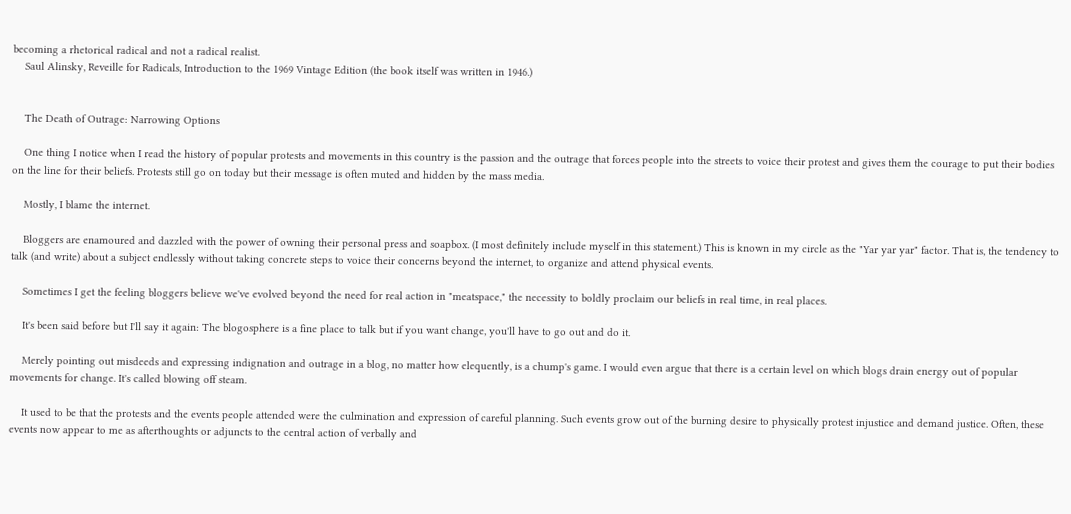becoming a rhetorical radical and not a radical realist.
    Saul Alinsky, Reveille for Radicals, Introduction to the 1969 Vintage Edition (the book itself was written in 1946.)


    The Death of Outrage: Narrowing Options

    One thing I notice when I read the history of popular protests and movements in this country is the passion and the outrage that forces people into the streets to voice their protest and gives them the courage to put their bodies on the line for their beliefs. Protests still go on today but their message is often muted and hidden by the mass media.

    Mostly, I blame the internet.

    Bloggers are enamoured and dazzled with the power of owning their personal press and soapbox. (I most definitely include myself in this statement.) This is known in my circle as the "Yar yar yar" factor. That is, the tendency to talk (and write) about a subject endlessly without taking concrete steps to voice their concerns beyond the internet, to organize and attend physical events.

    Sometimes I get the feeling bloggers believe we've evolved beyond the need for real action in "meatspace," the necessity to boldly proclaim our beliefs in real time, in real places.

    It's been said before but I'll say it again: The blogosphere is a fine place to talk but if you want change, you'll have to go out and do it.

    Merely pointing out misdeeds and expressing indignation and outrage in a blog, no matter how elequently, is a chump's game. I would even argue that there is a certain level on which blogs drain energy out of popular movements for change. It's called blowing off steam.

    It used to be that the protests and the events people attended were the culmination and expression of careful planning. Such events grow out of the burning desire to physically protest injustice and demand justice. Often, these events now appear to me as afterthoughts or adjuncts to the central action of verbally and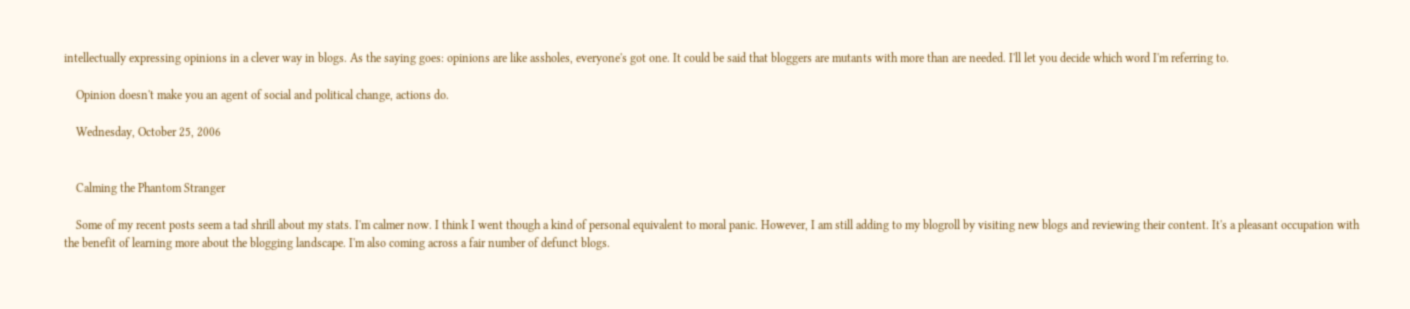intellectually expressing opinions in a clever way in blogs. As the saying goes: opinions are like assholes, everyone's got one. It could be said that bloggers are mutants with more than are needed. I'll let you decide which word I'm referring to.

    Opinion doesn't make you an agent of social and political change, actions do.

    Wednesday, October 25, 2006


    Calming the Phantom Stranger

    Some of my recent posts seem a tad shrill about my stats. I'm calmer now. I think I went though a kind of personal equivalent to moral panic. However, I am still adding to my blogroll by visiting new blogs and reviewing their content. It's a pleasant occupation with the benefit of learning more about the blogging landscape. I'm also coming across a fair number of defunct blogs.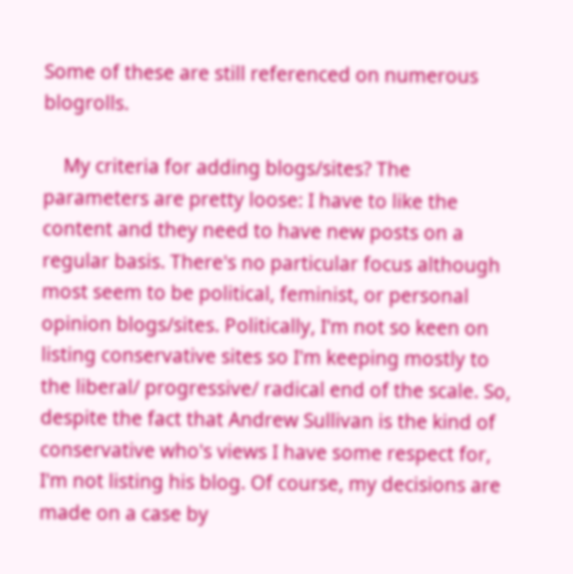Some of these are still referenced on numerous blogrolls.

    My criteria for adding blogs/sites? The parameters are pretty loose: I have to like the content and they need to have new posts on a regular basis. There's no particular focus although most seem to be political, feminist, or personal opinion blogs/sites. Politically, I'm not so keen on listing conservative sites so I'm keeping mostly to the liberal/ progressive/ radical end of the scale. So, despite the fact that Andrew Sullivan is the kind of conservative who's views I have some respect for, I'm not listing his blog. Of course, my decisions are made on a case by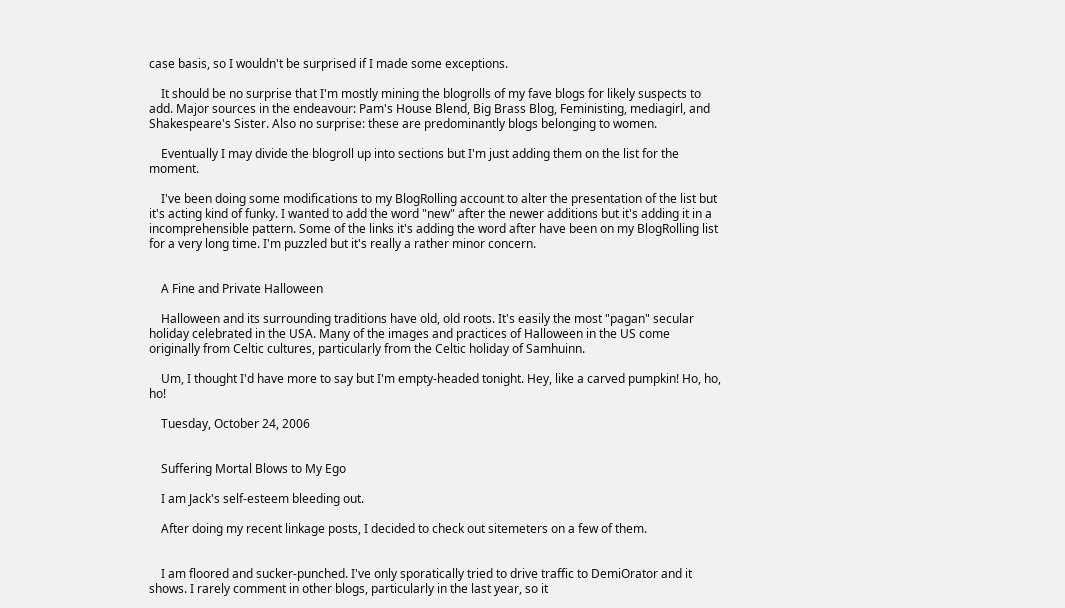case basis, so I wouldn't be surprised if I made some exceptions.

    It should be no surprise that I'm mostly mining the blogrolls of my fave blogs for likely suspects to add. Major sources in the endeavour: Pam's House Blend, Big Brass Blog, Feministing, mediagirl, and Shakespeare's Sister. Also no surprise: these are predominantly blogs belonging to women.

    Eventually I may divide the blogroll up into sections but I'm just adding them on the list for the moment.

    I've been doing some modifications to my BlogRolling account to alter the presentation of the list but it's acting kind of funky. I wanted to add the word "new" after the newer additions but it's adding it in a incomprehensible pattern. Some of the links it's adding the word after have been on my BlogRolling list for a very long time. I'm puzzled but it's really a rather minor concern.


    A Fine and Private Halloween

    Halloween and its surrounding traditions have old, old roots. It's easily the most "pagan" secular holiday celebrated in the USA. Many of the images and practices of Halloween in the US come originally from Celtic cultures, particularly from the Celtic holiday of Samhuinn.

    Um, I thought I'd have more to say but I'm empty-headed tonight. Hey, like a carved pumpkin! Ho, ho, ho!

    Tuesday, October 24, 2006


    Suffering Mortal Blows to My Ego

    I am Jack's self-esteem bleeding out.

    After doing my recent linkage posts, I decided to check out sitemeters on a few of them.


    I am floored and sucker-punched. I've only sporatically tried to drive traffic to DemiOrator and it shows. I rarely comment in other blogs, particularly in the last year, so it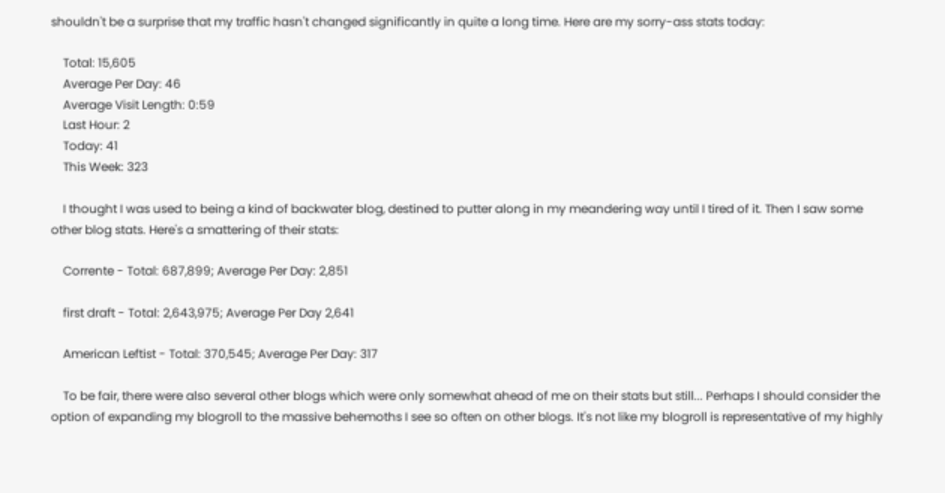shouldn't be a surprise that my traffic hasn't changed significantly in quite a long time. Here are my sorry-ass stats today:

    Total: 15,605
    Average Per Day: 46
    Average Visit Length: 0:59
    Last Hour: 2
    Today: 41
    This Week: 323

    I thought I was used to being a kind of backwater blog, destined to putter along in my meandering way until I tired of it. Then I saw some other blog stats. Here's a smattering of their stats:

    Corrente - Total: 687,899; Average Per Day: 2,851

    first draft - Total: 2,643,975; Average Per Day 2,641

    American Leftist - Total: 370,545; Average Per Day: 317

    To be fair, there were also several other blogs which were only somewhat ahead of me on their stats but still... Perhaps I should consider the option of expanding my blogroll to the massive behemoths I see so often on other blogs. It's not like my blogroll is representative of my highly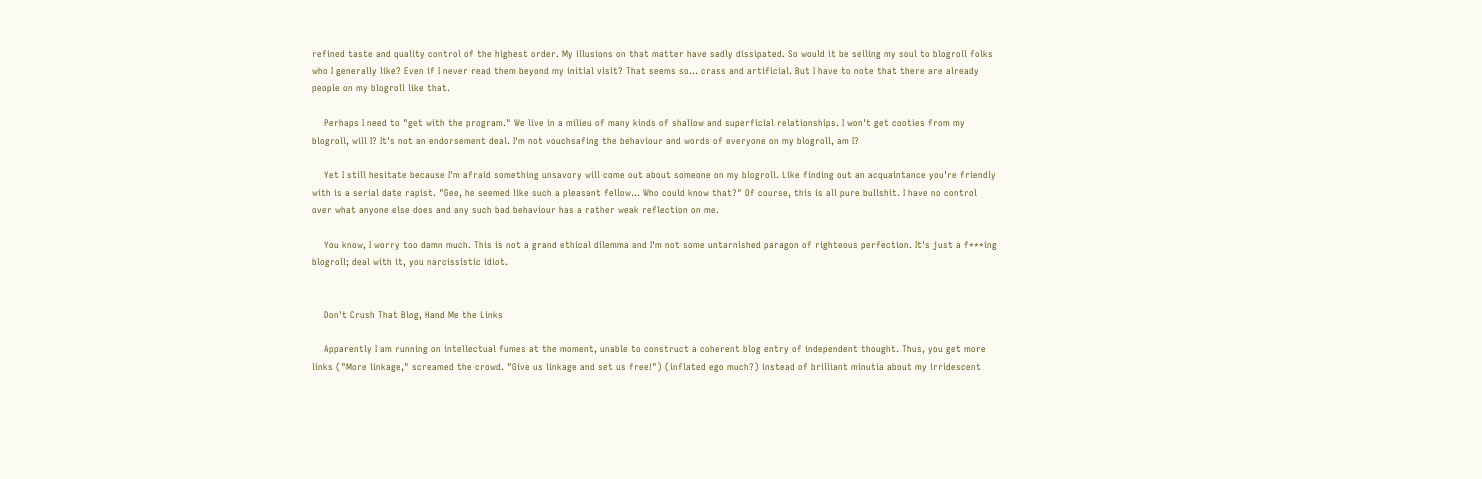refined taste and quality control of the highest order. My illusions on that matter have sadly dissipated. So would it be selling my soul to blogroll folks who I generally like? Even if I never read them beyond my initial visit? That seems so... crass and artificial. But I have to note that there are already people on my blogroll like that.

    Perhaps I need to "get with the program." We live in a milieu of many kinds of shallow and superficial relationships. I won't get cooties from my blogroll, will I? It's not an endorsement deal. I'm not vouchsafing the behaviour and words of everyone on my blogroll, am I?

    Yet I still hesitate because I'm afraid something unsavory will come out about someone on my blogroll. Like finding out an acquaintance you're friendly with is a serial date rapist. "Gee, he seemed like such a pleasant fellow... Who could know that?" Of course, this is all pure bullshit. I have no control over what anyone else does and any such bad behaviour has a rather weak reflection on me.

    You know, I worry too damn much. This is not a grand ethical dilemma and I'm not some untarnished paragon of righteous perfection. It's just a f***ing blogroll; deal with it, you narcissistic idiot.


    Don't Crush That Blog, Hand Me the Links

    Apparently I am running on intellectual fumes at the moment, unable to construct a coherent blog entry of independent thought. Thus, you get more links ("More linkage," screamed the crowd. "Give us linkage and set us free!") (inflated ego much?) instead of brilliant minutia about my irridescent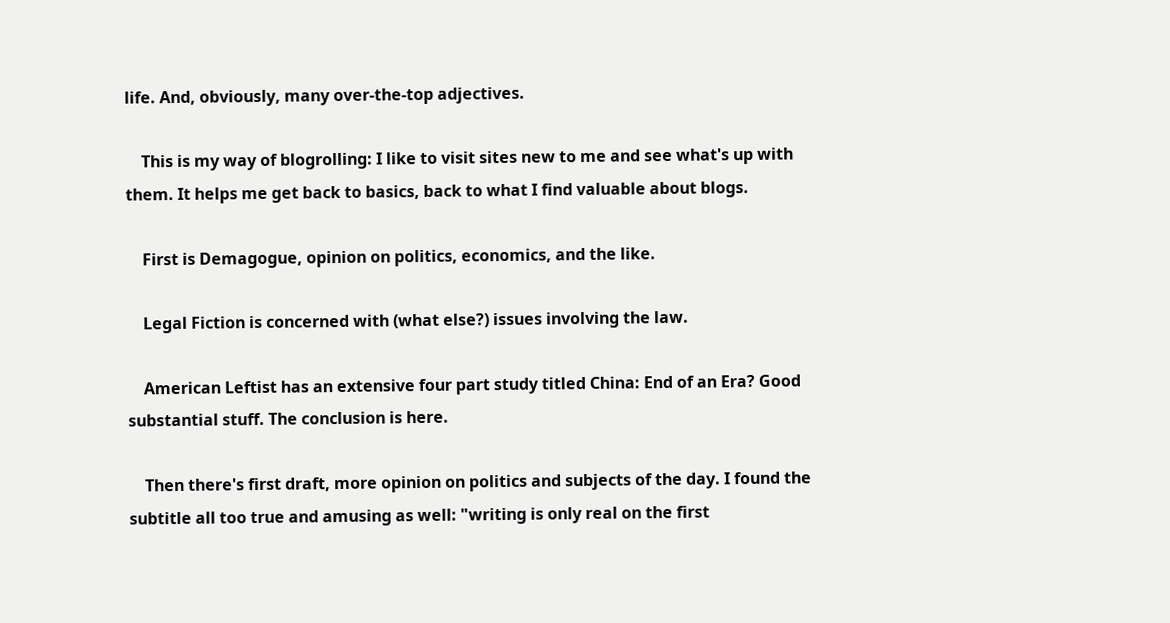life. And, obviously, many over-the-top adjectives.

    This is my way of blogrolling: I like to visit sites new to me and see what's up with them. It helps me get back to basics, back to what I find valuable about blogs.

    First is Demagogue, opinion on politics, economics, and the like.

    Legal Fiction is concerned with (what else?) issues involving the law.

    American Leftist has an extensive four part study titled China: End of an Era? Good substantial stuff. The conclusion is here.

    Then there's first draft, more opinion on politics and subjects of the day. I found the subtitle all too true and amusing as well: "writing is only real on the first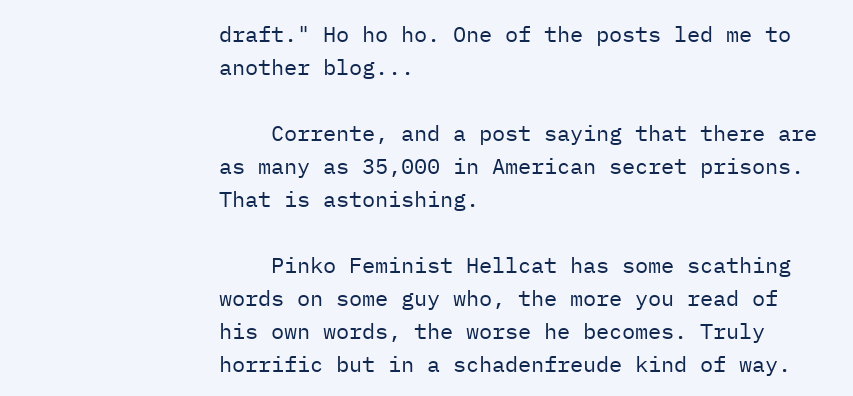draft." Ho ho ho. One of the posts led me to another blog...

    Corrente, and a post saying that there are as many as 35,000 in American secret prisons. That is astonishing.

    Pinko Feminist Hellcat has some scathing words on some guy who, the more you read of his own words, the worse he becomes. Truly horrific but in a schadenfreude kind of way.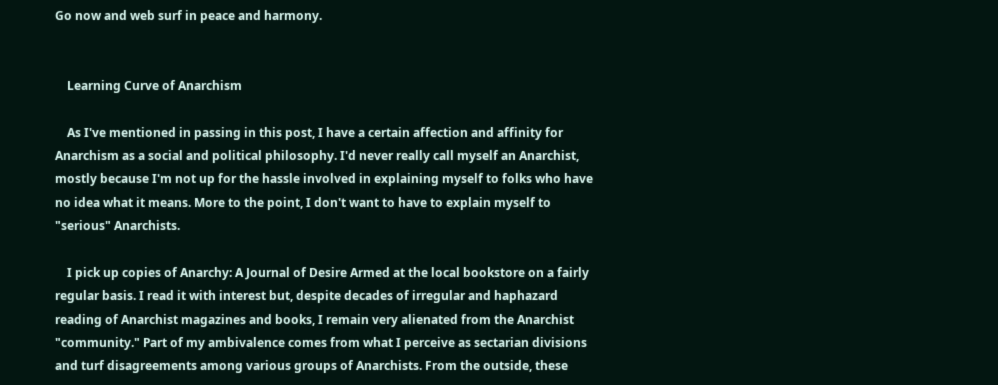Go now and web surf in peace and harmony.


    Learning Curve of Anarchism

    As I've mentioned in passing in this post, I have a certain affection and affinity for Anarchism as a social and political philosophy. I'd never really call myself an Anarchist, mostly because I'm not up for the hassle involved in explaining myself to folks who have no idea what it means. More to the point, I don't want to have to explain myself to "serious" Anarchists.

    I pick up copies of Anarchy: A Journal of Desire Armed at the local bookstore on a fairly regular basis. I read it with interest but, despite decades of irregular and haphazard reading of Anarchist magazines and books, I remain very alienated from the Anarchist "community." Part of my ambivalence comes from what I perceive as sectarian divisions and turf disagreements among various groups of Anarchists. From the outside, these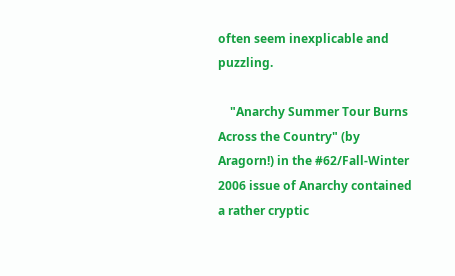often seem inexplicable and puzzling.

    "Anarchy Summer Tour Burns Across the Country" (by Aragorn!) in the #62/Fall-Winter 2006 issue of Anarchy contained a rather cryptic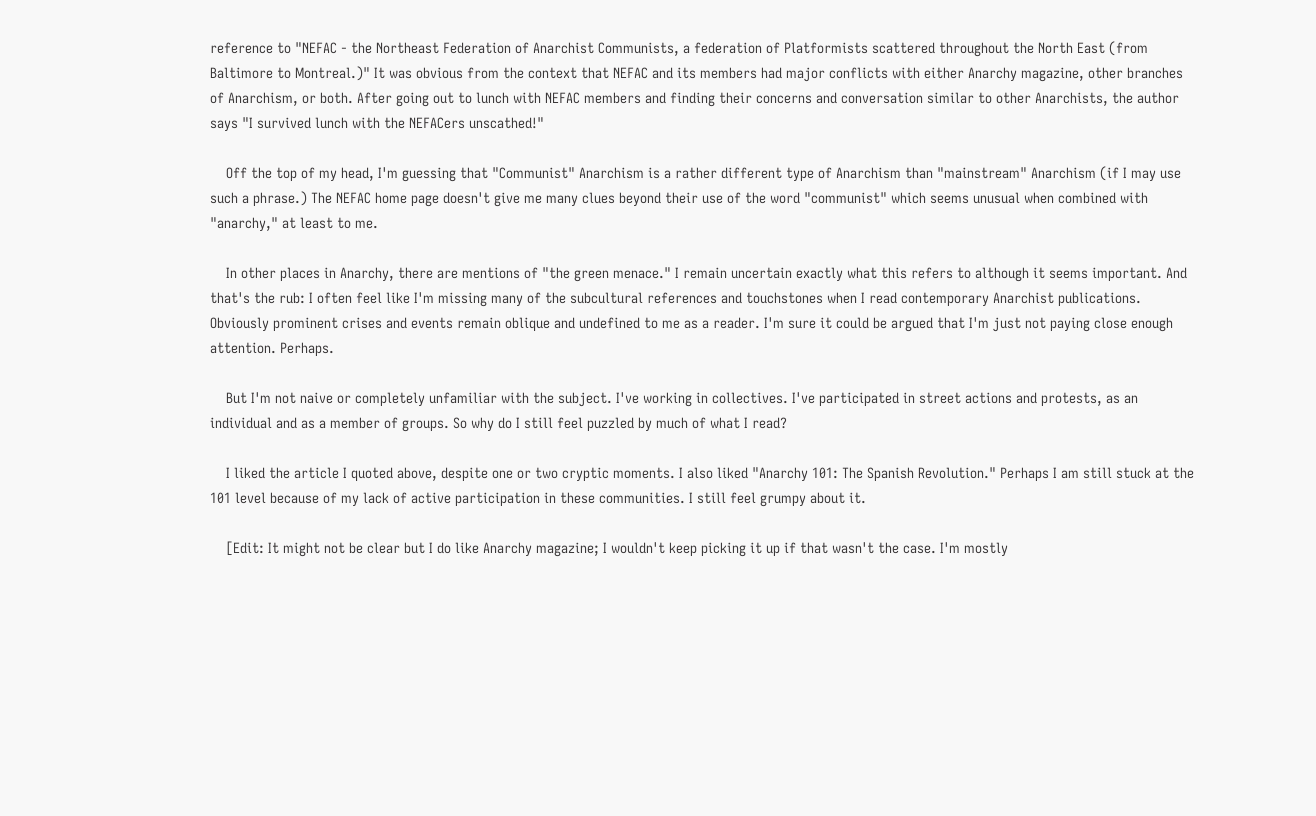reference to "NEFAC - the Northeast Federation of Anarchist Communists, a federation of Platformists scattered throughout the North East (from Baltimore to Montreal.)" It was obvious from the context that NEFAC and its members had major conflicts with either Anarchy magazine, other branches of Anarchism, or both. After going out to lunch with NEFAC members and finding their concerns and conversation similar to other Anarchists, the author says "I survived lunch with the NEFACers unscathed!"

    Off the top of my head, I'm guessing that "Communist" Anarchism is a rather different type of Anarchism than "mainstream" Anarchism (if I may use such a phrase.) The NEFAC home page doesn't give me many clues beyond their use of the word "communist" which seems unusual when combined with "anarchy," at least to me.

    In other places in Anarchy, there are mentions of "the green menace." I remain uncertain exactly what this refers to although it seems important. And that's the rub: I often feel like I'm missing many of the subcultural references and touchstones when I read contemporary Anarchist publications. Obviously prominent crises and events remain oblique and undefined to me as a reader. I'm sure it could be argued that I'm just not paying close enough attention. Perhaps.

    But I'm not naive or completely unfamiliar with the subject. I've working in collectives. I've participated in street actions and protests, as an individual and as a member of groups. So why do I still feel puzzled by much of what I read?

    I liked the article I quoted above, despite one or two cryptic moments. I also liked "Anarchy 101: The Spanish Revolution." Perhaps I am still stuck at the 101 level because of my lack of active participation in these communities. I still feel grumpy about it.

    [Edit: It might not be clear but I do like Anarchy magazine; I wouldn't keep picking it up if that wasn't the case. I'm mostly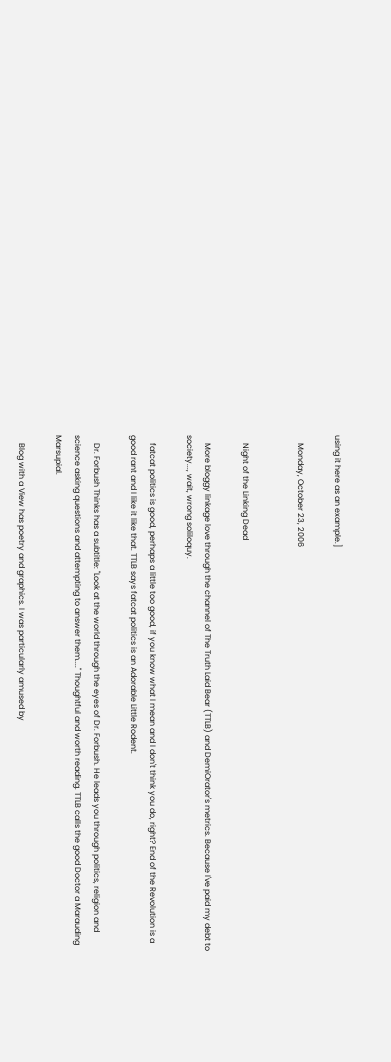using it here as an example.]

    Monday, October 23, 2006


    Night of the Linking Dead

    More bloggy linkage love through the channel of The Truth Laid Bear (TTLB) and DemiOrator's metrics. Because I've paid my debt to society..., wait, wrong soliloquy.

    fatcat politics is good, perhaps a little too good, if you know what I mean and I don't think you do, right? End of the Revolution is a good rant and I like it like that. TTLB says fatcat politics is an Adorable Little Rodent.

    Dr. Forbush Thinks has a subtitle: "Look at the world through the eyes of Dr. Forbush. He leads you through politics, religion and science asking questions and attempting to answer them...." Thoughtful and worth reading. TTLB calls the good Doctor a Marauding Marsupial.

    Blog with a View has poetry and graphics. I was particularly amused by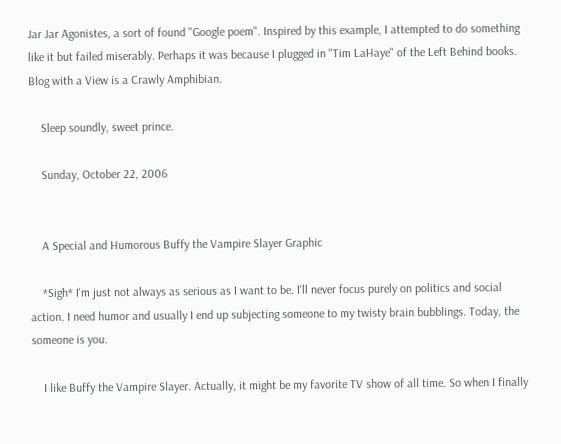Jar Jar Agonistes, a sort of found "Google poem". Inspired by this example, I attempted to do something like it but failed miserably. Perhaps it was because I plugged in "Tim LaHaye" of the Left Behind books. Blog with a View is a Crawly Amphibian.

    Sleep soundly, sweet prince.

    Sunday, October 22, 2006


    A Special and Humorous Buffy the Vampire Slayer Graphic

    *Sigh* I'm just not always as serious as I want to be. I'll never focus purely on politics and social action. I need humor and usually I end up subjecting someone to my twisty brain bubblings. Today, the someone is you.

    I like Buffy the Vampire Slayer. Actually, it might be my favorite TV show of all time. So when I finally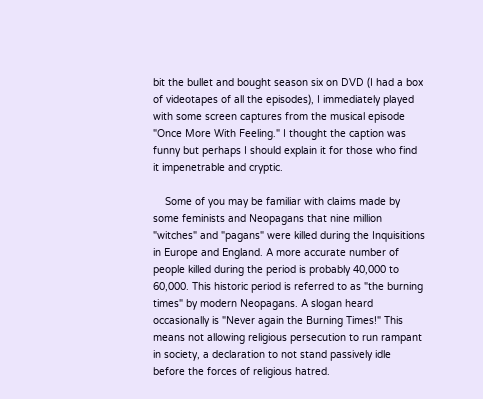bit the bullet and bought season six on DVD (I had a box of videotapes of all the episodes), I immediately played with some screen captures from the musical episode "Once More With Feeling." I thought the caption was funny but perhaps I should explain it for those who find it impenetrable and cryptic.

    Some of you may be familiar with claims made by some feminists and Neopagans that nine million "witches" and "pagans" were killed during the Inquisitions in Europe and England. A more accurate number of people killed during the period is probably 40,000 to 60,000. This historic period is referred to as "the burning times" by modern Neopagans. A slogan heard occasionally is "Never again the Burning Times!" This means not allowing religious persecution to run rampant in society, a declaration to not stand passively idle before the forces of religious hatred.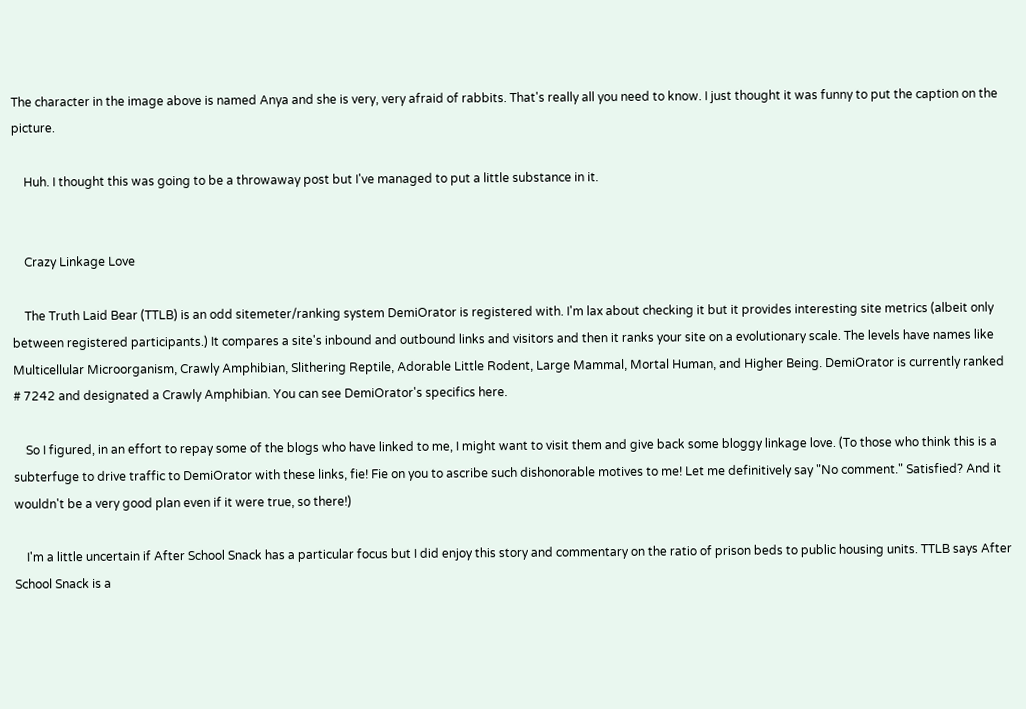The character in the image above is named Anya and she is very, very afraid of rabbits. That's really all you need to know. I just thought it was funny to put the caption on the picture.

    Huh. I thought this was going to be a throwaway post but I've managed to put a little substance in it.


    Crazy Linkage Love

    The Truth Laid Bear (TTLB) is an odd sitemeter/ranking system DemiOrator is registered with. I'm lax about checking it but it provides interesting site metrics (albeit only between registered participants.) It compares a site's inbound and outbound links and visitors and then it ranks your site on a evolutionary scale. The levels have names like Multicellular Microorganism, Crawly Amphibian, Slithering Reptile, Adorable Little Rodent, Large Mammal, Mortal Human, and Higher Being. DemiOrator is currently ranked # 7242 and designated a Crawly Amphibian. You can see DemiOrator's specifics here.

    So I figured, in an effort to repay some of the blogs who have linked to me, I might want to visit them and give back some bloggy linkage love. (To those who think this is a subterfuge to drive traffic to DemiOrator with these links, fie! Fie on you to ascribe such dishonorable motives to me! Let me definitively say "No comment." Satisfied? And it wouldn't be a very good plan even if it were true, so there!)

    I'm a little uncertain if After School Snack has a particular focus but I did enjoy this story and commentary on the ratio of prison beds to public housing units. TTLB says After School Snack is a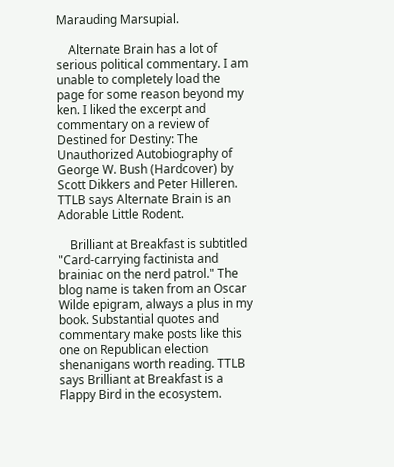Marauding Marsupial.

    Alternate Brain has a lot of serious political commentary. I am unable to completely load the page for some reason beyond my ken. I liked the excerpt and commentary on a review of Destined for Destiny: The Unauthorized Autobiography of George W. Bush (Hardcover) by Scott Dikkers and Peter Hilleren. TTLB says Alternate Brain is an Adorable Little Rodent.

    Brilliant at Breakfast is subtitled "Card-carrying factinista and brainiac on the nerd patrol." The blog name is taken from an Oscar Wilde epigram, always a plus in my book. Substantial quotes and commentary make posts like this one on Republican election shenanigans worth reading. TTLB says Brilliant at Breakfast is a Flappy Bird in the ecosystem.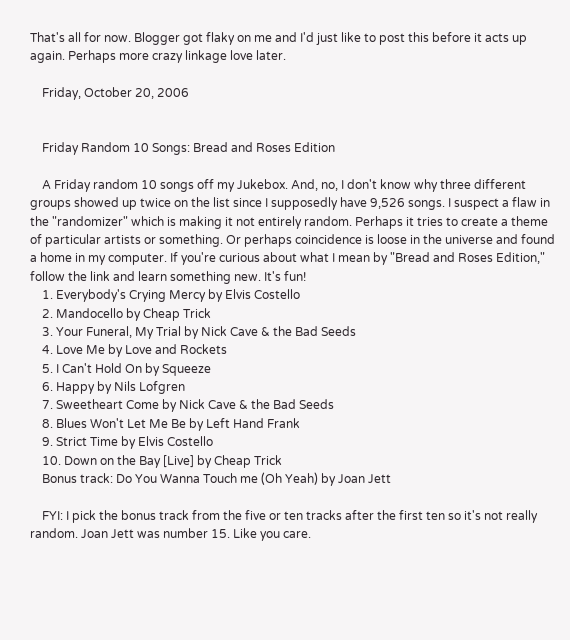That's all for now. Blogger got flaky on me and I'd just like to post this before it acts up again. Perhaps more crazy linkage love later.

    Friday, October 20, 2006


    Friday Random 10 Songs: Bread and Roses Edition

    A Friday random 10 songs off my Jukebox. And, no, I don't know why three different groups showed up twice on the list since I supposedly have 9,526 songs. I suspect a flaw in the "randomizer" which is making it not entirely random. Perhaps it tries to create a theme of particular artists or something. Or perhaps coincidence is loose in the universe and found a home in my computer. If you're curious about what I mean by "Bread and Roses Edition," follow the link and learn something new. It's fun!
    1. Everybody's Crying Mercy by Elvis Costello
    2. Mandocello by Cheap Trick
    3. Your Funeral, My Trial by Nick Cave & the Bad Seeds
    4. Love Me by Love and Rockets
    5. I Can't Hold On by Squeeze
    6. Happy by Nils Lofgren
    7. Sweetheart Come by Nick Cave & the Bad Seeds
    8. Blues Won't Let Me Be by Left Hand Frank
    9. Strict Time by Elvis Costello
    10. Down on the Bay [Live] by Cheap Trick
    Bonus track: Do You Wanna Touch me (Oh Yeah) by Joan Jett

    FYI: I pick the bonus track from the five or ten tracks after the first ten so it's not really random. Joan Jett was number 15. Like you care.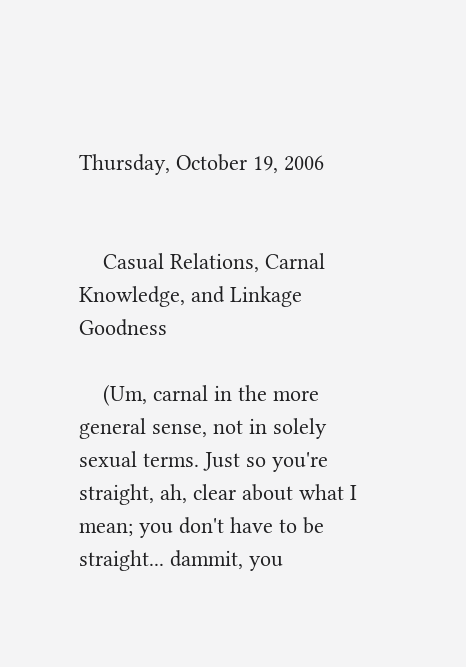Thursday, October 19, 2006


    Casual Relations, Carnal Knowledge, and Linkage Goodness

    (Um, carnal in the more general sense, not in solely sexual terms. Just so you're straight, ah, clear about what I mean; you don't have to be straight... dammit, you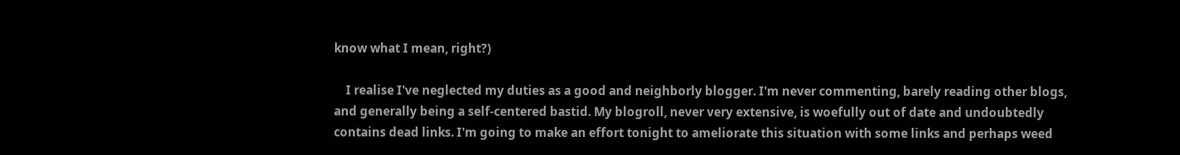know what I mean, right?)

    I realise I've neglected my duties as a good and neighborly blogger. I'm never commenting, barely reading other blogs, and generally being a self-centered bastid. My blogroll, never very extensive, is woefully out of date and undoubtedly contains dead links. I'm going to make an effort tonight to ameliorate this situation with some links and perhaps weed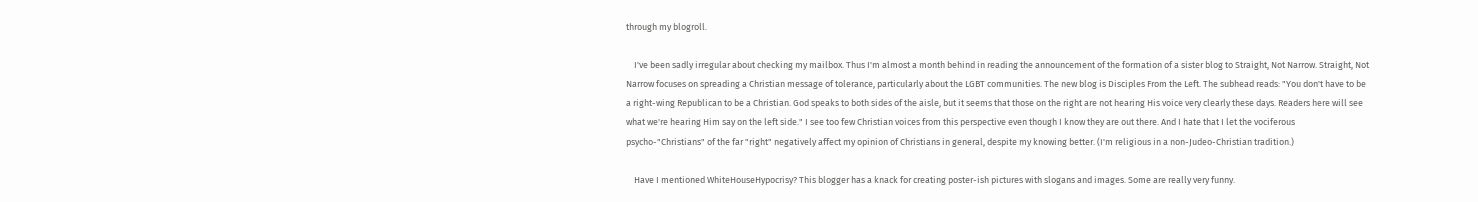through my blogroll.

    I've been sadly irregular about checking my mailbox. Thus I'm almost a month behind in reading the announcement of the formation of a sister blog to Straight, Not Narrow. Straight, Not Narrow focuses on spreading a Christian message of tolerance, particularly about the LGBT communities. The new blog is Disciples From the Left. The subhead reads: "You don't have to be a right-wing Republican to be a Christian. God speaks to both sides of the aisle, but it seems that those on the right are not hearing His voice very clearly these days. Readers here will see what we're hearing Him say on the left side." I see too few Christian voices from this perspective even though I know they are out there. And I hate that I let the vociferous psycho-"Christians" of the far "right" negatively affect my opinion of Christians in general, despite my knowing better. (I'm religious in a non-Judeo-Christian tradition.)

    Have I mentioned WhiteHouseHypocrisy? This blogger has a knack for creating poster-ish pictures with slogans and images. Some are really very funny.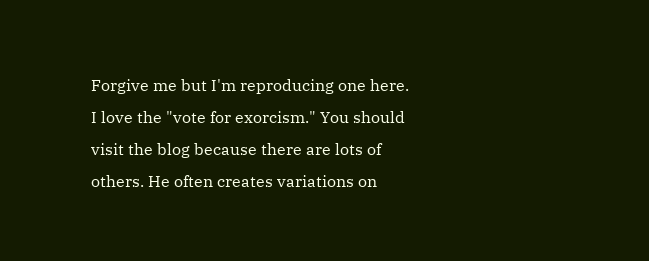Forgive me but I'm reproducing one here. I love the "vote for exorcism." You should visit the blog because there are lots of others. He often creates variations on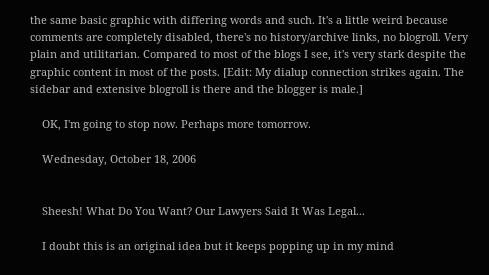the same basic graphic with differing words and such. It's a little weird because comments are completely disabled, there's no history/archive links, no blogroll. Very plain and utilitarian. Compared to most of the blogs I see, it's very stark despite the graphic content in most of the posts. [Edit: My dialup connection strikes again. The sidebar and extensive blogroll is there and the blogger is male.]

    OK, I'm going to stop now. Perhaps more tomorrow.

    Wednesday, October 18, 2006


    Sheesh! What Do You Want? Our Lawyers Said It Was Legal...

    I doubt this is an original idea but it keeps popping up in my mind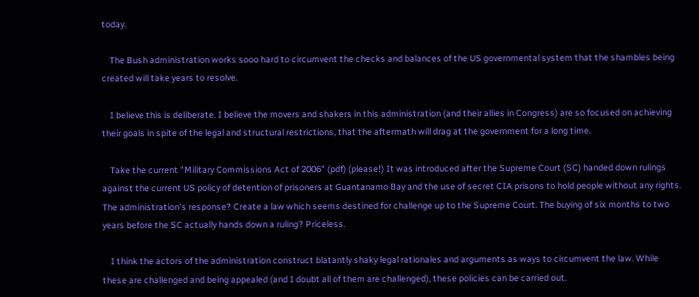today.

    The Bush administration works sooo hard to circumvent the checks and balances of the US governmental system that the shambles being created will take years to resolve.

    I believe this is deliberate. I believe the movers and shakers in this administration (and their allies in Congress) are so focused on achieving their goals in spite of the legal and structural restrictions, that the aftermath will drag at the government for a long time.

    Take the current "Military Commissions Act of 2006" (pdf) (please!) It was introduced after the Supreme Court (SC) handed down rulings against the current US policy of detention of prisoners at Guantanamo Bay and the use of secret CIA prisons to hold people without any rights. The administration's response? Create a law which seems destined for challenge up to the Supreme Court. The buying of six months to two years before the SC actually hands down a ruling? Priceless.

    I think the actors of the administration construct blatantly shaky legal rationales and arguments as ways to circumvent the law. While these are challenged and being appealed (and I doubt all of them are challenged), these policies can be carried out.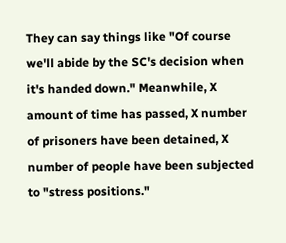They can say things like "Of course we'll abide by the SC's decision when it's handed down." Meanwhile, X amount of time has passed, X number of prisoners have been detained, X number of people have been subjected to "stress positions."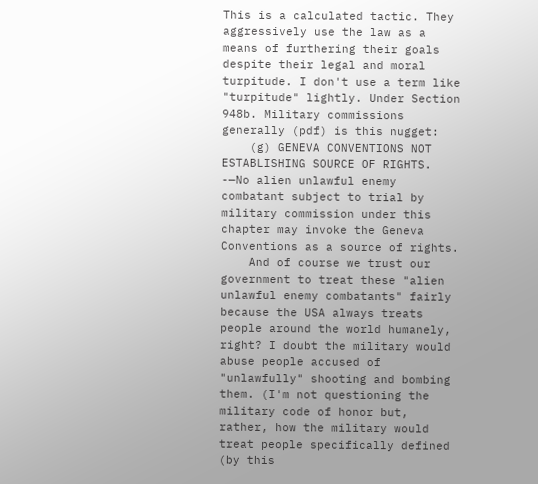This is a calculated tactic. They aggressively use the law as a means of furthering their goals despite their legal and moral turpitude. I don't use a term like "turpitude" lightly. Under Section 948b. Military commissions generally (pdf) is this nugget:
    (g) GENEVA CONVENTIONS NOT ESTABLISHING SOURCE OF RIGHTS. -—No alien unlawful enemy combatant subject to trial by military commission under this chapter may invoke the Geneva Conventions as a source of rights.
    And of course we trust our government to treat these "alien unlawful enemy combatants" fairly because the USA always treats people around the world humanely, right? I doubt the military would abuse people accused of "unlawfully" shooting and bombing them. (I'm not questioning the military code of honor but, rather, how the military would treat people specifically defined (by this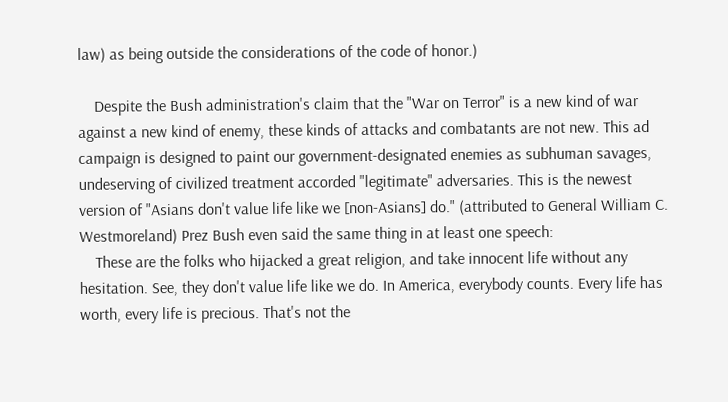law) as being outside the considerations of the code of honor.)

    Despite the Bush administration's claim that the "War on Terror" is a new kind of war against a new kind of enemy, these kinds of attacks and combatants are not new. This ad campaign is designed to paint our government-designated enemies as subhuman savages, undeserving of civilized treatment accorded "legitimate" adversaries. This is the newest version of "Asians don't value life like we [non-Asians] do." (attributed to General William C. Westmoreland) Prez Bush even said the same thing in at least one speech:
    These are the folks who hijacked a great religion, and take innocent life without any hesitation. See, they don't value life like we do. In America, everybody counts. Every life has worth, every life is precious. That's not the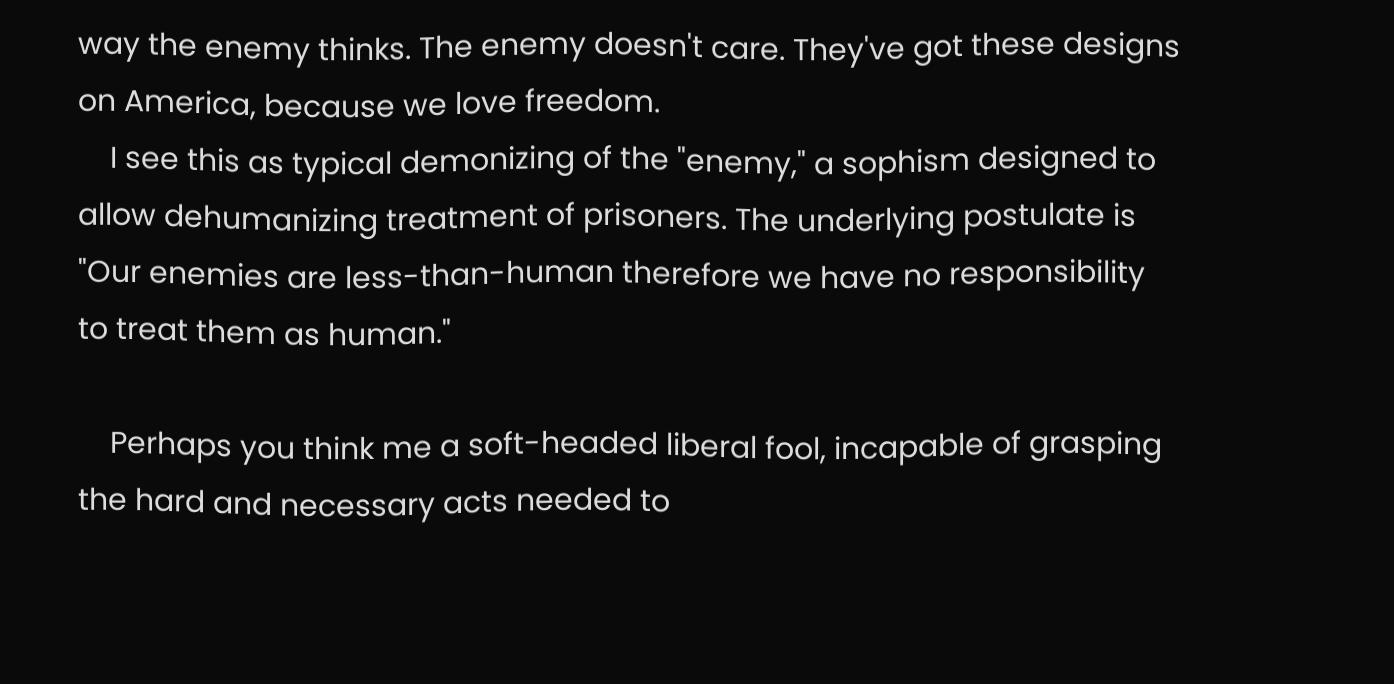way the enemy thinks. The enemy doesn't care. They've got these designs on America, because we love freedom.
    I see this as typical demonizing of the "enemy," a sophism designed to allow dehumanizing treatment of prisoners. The underlying postulate is "Our enemies are less-than-human therefore we have no responsibility to treat them as human."

    Perhaps you think me a soft-headed liberal fool, incapable of grasping the hard and necessary acts needed to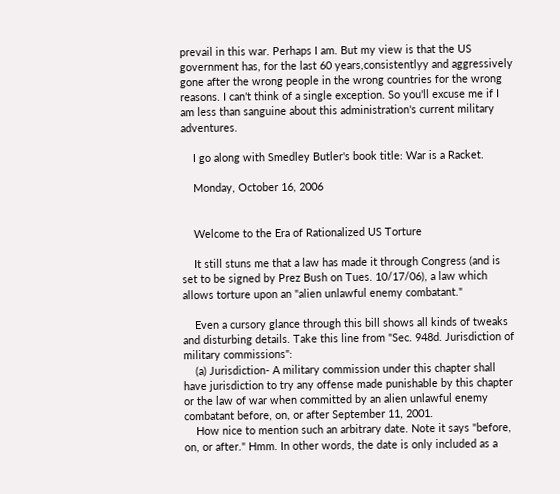prevail in this war. Perhaps I am. But my view is that the US government has, for the last 60 years,consistentlyy and aggressively gone after the wrong people in the wrong countries for the wrong reasons. I can't think of a single exception. So you'll excuse me if I am less than sanguine about this administration's current military adventures.

    I go along with Smedley Butler's book title: War is a Racket.

    Monday, October 16, 2006


    Welcome to the Era of Rationalized US Torture

    It still stuns me that a law has made it through Congress (and is set to be signed by Prez Bush on Tues. 10/17/06), a law which allows torture upon an "alien unlawful enemy combatant."

    Even a cursory glance through this bill shows all kinds of tweaks and disturbing details. Take this line from "Sec. 948d. Jurisdiction of military commissions":
    (a) Jurisdiction- A military commission under this chapter shall have jurisdiction to try any offense made punishable by this chapter or the law of war when committed by an alien unlawful enemy combatant before, on, or after September 11, 2001.
    How nice to mention such an arbitrary date. Note it says "before, on, or after." Hmm. In other words, the date is only included as a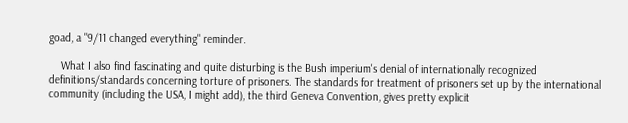goad, a "9/11 changed everything" reminder.

    What I also find fascinating and quite disturbing is the Bush imperium's denial of internationally recognized definitions/standards concerning torture of prisoners. The standards for treatment of prisoners set up by the international community (including the USA, I might add), the third Geneva Convention, gives pretty explicit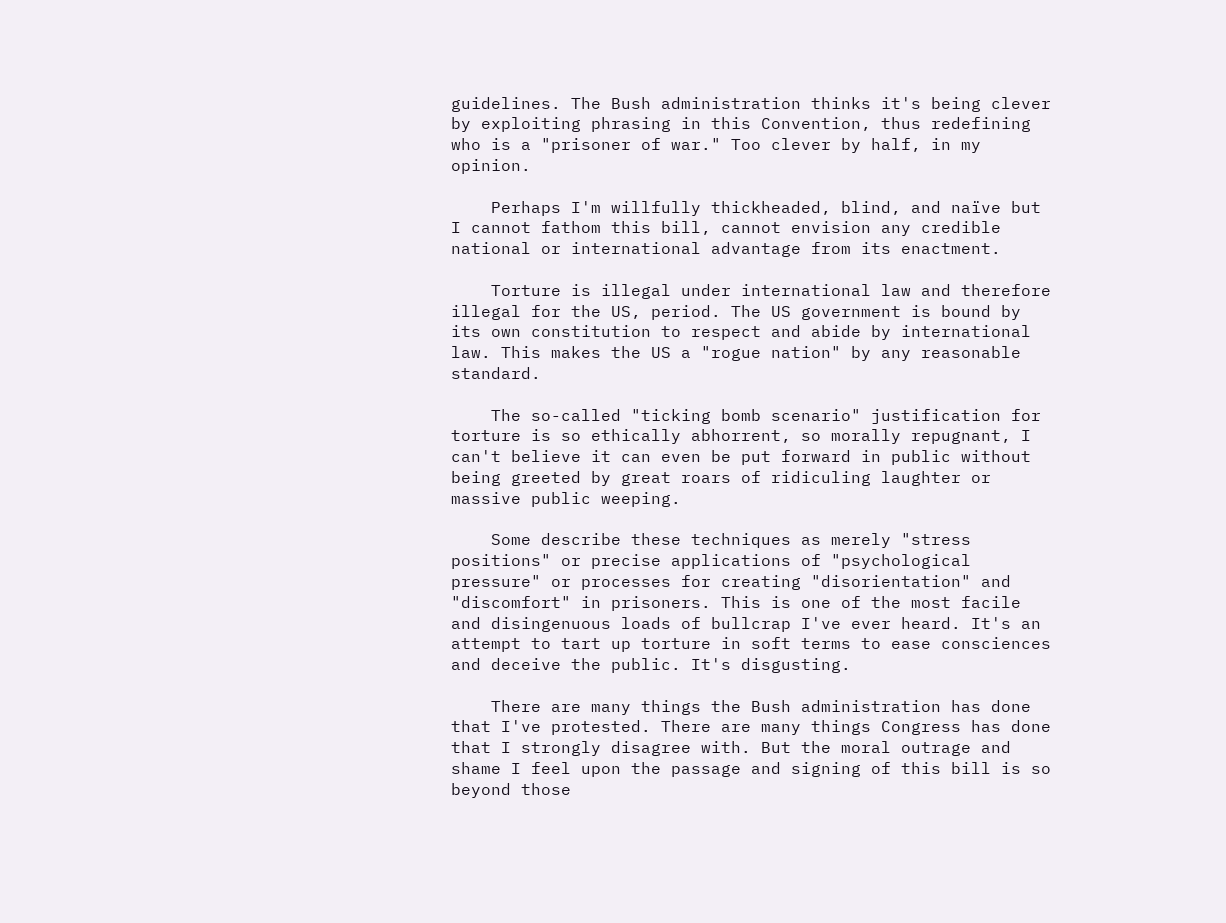guidelines. The Bush administration thinks it's being clever by exploiting phrasing in this Convention, thus redefining who is a "prisoner of war." Too clever by half, in my opinion.

    Perhaps I'm willfully thickheaded, blind, and naïve but I cannot fathom this bill, cannot envision any credible national or international advantage from its enactment.

    Torture is illegal under international law and therefore illegal for the US, period. The US government is bound by its own constitution to respect and abide by international law. This makes the US a "rogue nation" by any reasonable standard.

    The so-called "ticking bomb scenario" justification for torture is so ethically abhorrent, so morally repugnant, I can't believe it can even be put forward in public without being greeted by great roars of ridiculing laughter or massive public weeping.

    Some describe these techniques as merely "stress positions" or precise applications of "psychological pressure" or processes for creating "disorientation" and "discomfort" in prisoners. This is one of the most facile and disingenuous loads of bullcrap I've ever heard. It's an attempt to tart up torture in soft terms to ease consciences and deceive the public. It's disgusting.

    There are many things the Bush administration has done that I've protested. There are many things Congress has done that I strongly disagree with. But the moral outrage and shame I feel upon the passage and signing of this bill is so beyond those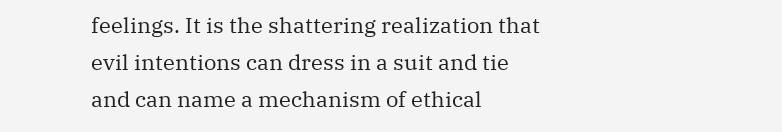feelings. It is the shattering realization that evil intentions can dress in a suit and tie and can name a mechanism of ethical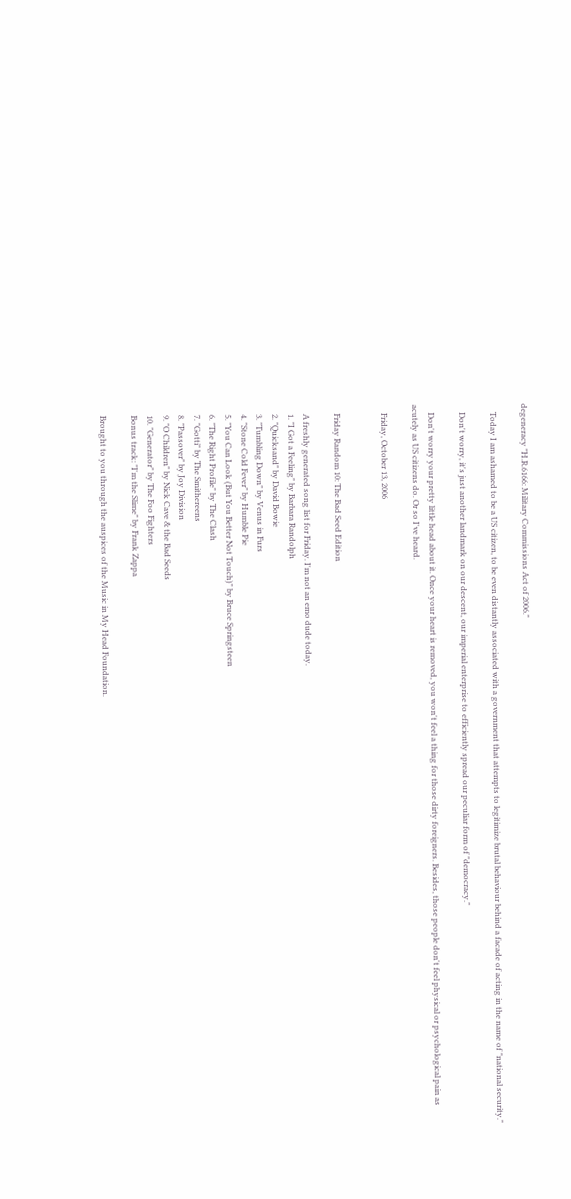degeneracy "H.R.6166: Military Commissions Act of 2006."

    Today I am ashamed to be a US citizen, to be even distantly associated with a government that attempts to legitimize brutal behaviour behind a facade of acting in the name of "national security."

    Don't worry, it's just another landmark on our descent, our imperial enterprise to efficiently spread our peculiar form of "democracy."

    Don't worry your pretty little head about it. Once your heart is removed, you won't feel a thing for those dirty foreigners. Besides, those people don't feel physical or psychological pain as acutely as US citizens do. Or so I've heard.

    Friday, October 13, 2006


    Friday Random 10: The Bad Seed Edition

    A freshly generated song list for Friday. I'm not an emo dude today.
    1. "I Got a Feeling" by Barbara Randolph
    2. "Quicksand" by David Bowie
    3. "Tumbling Down" by Venus in Furs
    4. "Stone Cold Fever" by Humble Pie
    5. "You Can Look (But You Better Not Touch)" by Bruce Springsteen
    6. "The Right Profile" by The Clash
    7. "Gotti" by The Smithereens
    8. "Passover" by Joy Division
    9. "O Children" by Nick Cave & the Bad Seeds
    10. "Generator" by The Foo Fighters
    Bonus track: "I'm the Slime" by Frank Zappa

    Brought to you through the auspices of the Music in My Head Foundation.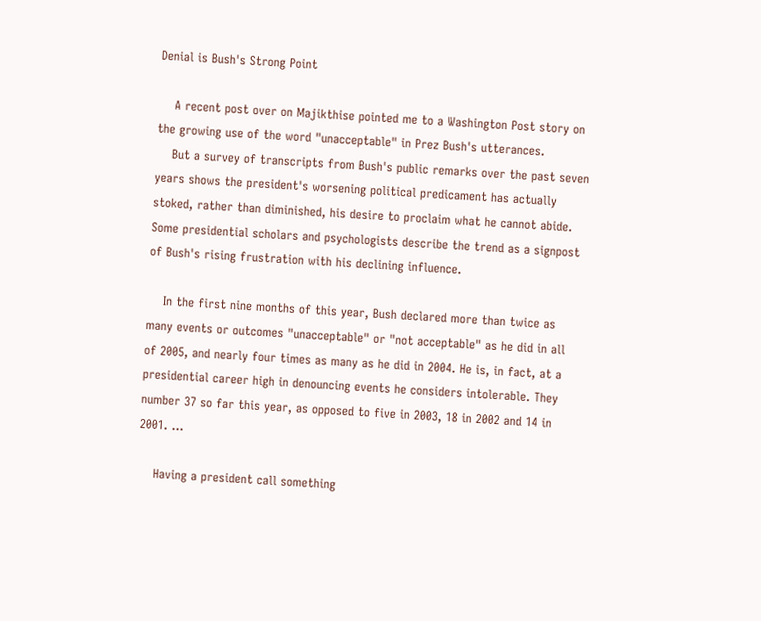Denial is Bush's Strong Point

    A recent post over on Majikthise pointed me to a Washington Post story on the growing use of the word "unacceptable" in Prez Bush's utterances.
    But a survey of transcripts from Bush's public remarks over the past seven years shows the president's worsening political predicament has actually stoked, rather than diminished, his desire to proclaim what he cannot abide. Some presidential scholars and psychologists describe the trend as a signpost of Bush's rising frustration with his declining influence.

    In the first nine months of this year, Bush declared more than twice as many events or outcomes "unacceptable" or "not acceptable" as he did in all of 2005, and nearly four times as many as he did in 2004. He is, in fact, at a presidential career high in denouncing events he considers intolerable. They number 37 so far this year, as opposed to five in 2003, 18 in 2002 and 14 in 2001. ...

    Having a president call something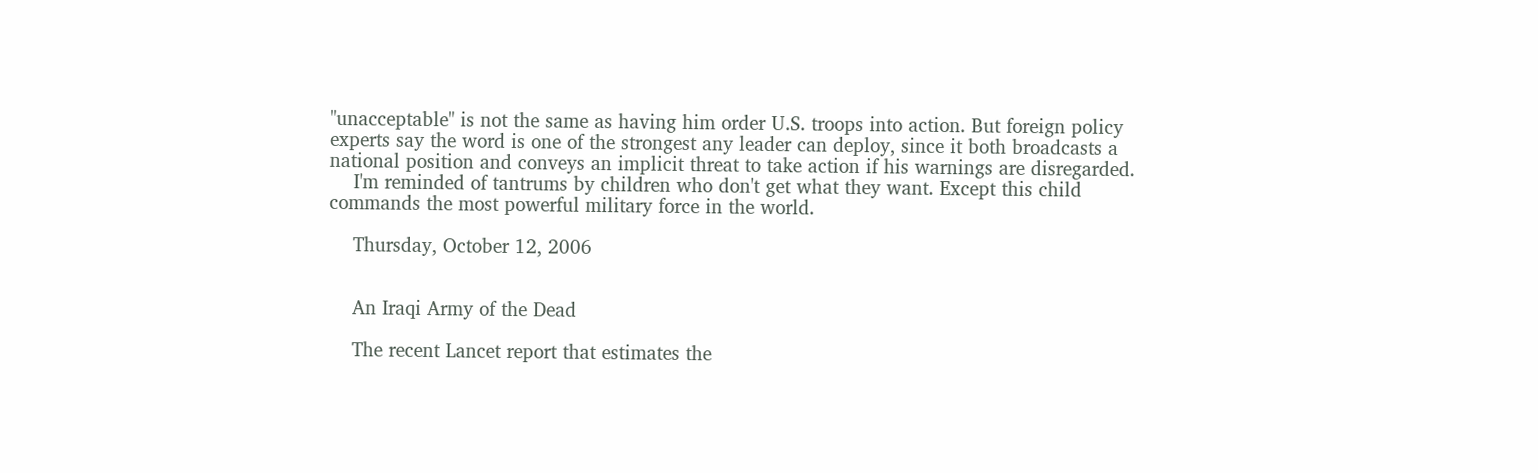"unacceptable" is not the same as having him order U.S. troops into action. But foreign policy experts say the word is one of the strongest any leader can deploy, since it both broadcasts a national position and conveys an implicit threat to take action if his warnings are disregarded.
    I'm reminded of tantrums by children who don't get what they want. Except this child commands the most powerful military force in the world.

    Thursday, October 12, 2006


    An Iraqi Army of the Dead

    The recent Lancet report that estimates the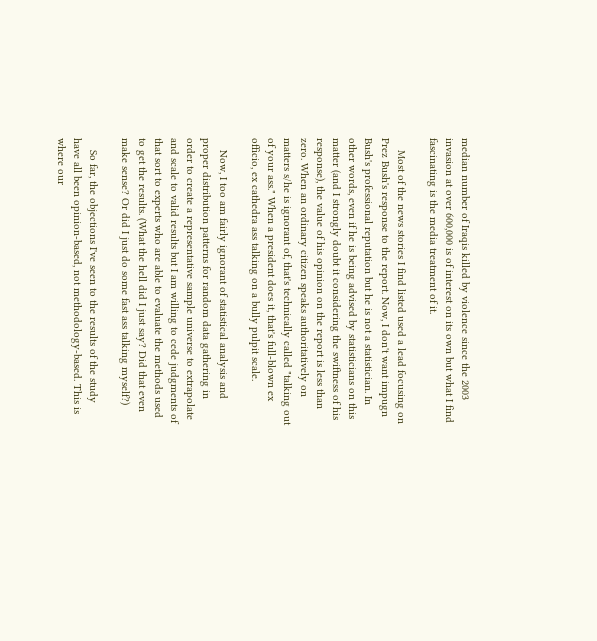median number of Iraqis killed by violence since the 2003 invasion at over 600,000 is of interest on its own but what I find fascinating is the media treatment of it.

    Most of the news stories I find listed used a lead focusing on Prez Bush's response to the report. Now, I don't want impugn Bush's professional reputation but he is not a statistician. In other words, even if he is being advised by statisticians on this matter (and I strongly doubt it considering the swiftness of his response), the value of his opinion on the report is less than zero. When an ordinary citizen speaks authoritatively on matters s/he is ignorant of, that's technically called "talking out of your ass." When a president does it, that's full-blown ex officio, ex cathedra ass talking on a bully pulpit scale.

    Now, I too am fairly ignorant of statistical analysis and proper distribution patterns for random data gathering in order to create a representative sample universe to extrapolate and scale to valid results but I am willing to cede judgments of that sort to experts who are able to evaluate the methods used to get the results. (What the hell did I just say? Did that even make sense? Or did I just do some fast ass talking myself?)

    So far, the objections I've seen to the results of the study have all been opinion-based, not methodology-based. This is where our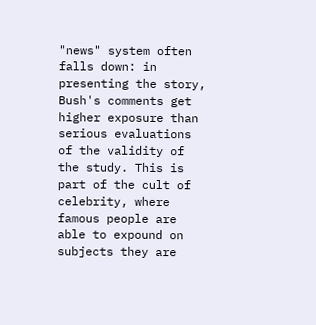"news" system often falls down: in presenting the story, Bush's comments get higher exposure than serious evaluations of the validity of the study. This is part of the cult of celebrity, where famous people are able to expound on subjects they are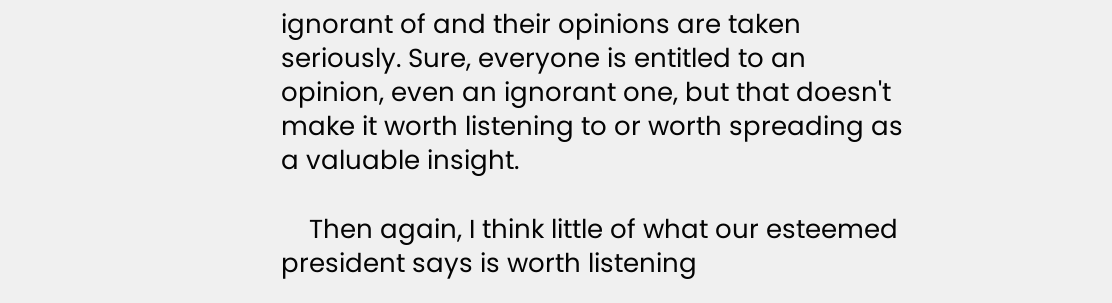ignorant of and their opinions are taken seriously. Sure, everyone is entitled to an opinion, even an ignorant one, but that doesn't make it worth listening to or worth spreading as a valuable insight.

    Then again, I think little of what our esteemed president says is worth listening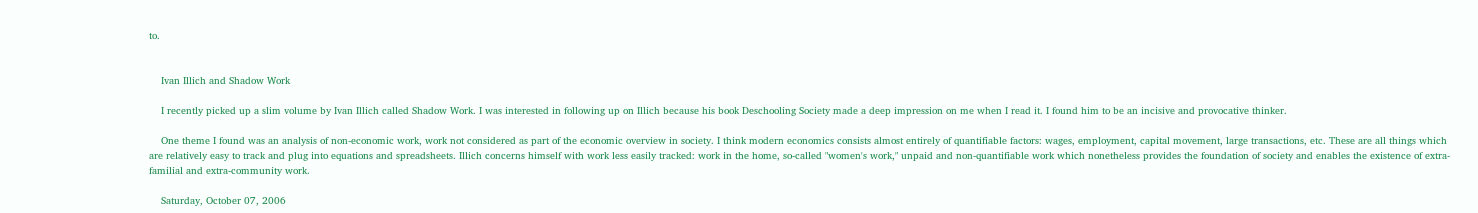to.


    Ivan Illich and Shadow Work

    I recently picked up a slim volume by Ivan Illich called Shadow Work. I was interested in following up on Illich because his book Deschooling Society made a deep impression on me when I read it. I found him to be an incisive and provocative thinker.

    One theme I found was an analysis of non-economic work, work not considered as part of the economic overview in society. I think modern economics consists almost entirely of quantifiable factors: wages, employment, capital movement, large transactions, etc. These are all things which are relatively easy to track and plug into equations and spreadsheets. Illich concerns himself with work less easily tracked: work in the home, so-called "women's work," unpaid and non-quantifiable work which nonetheless provides the foundation of society and enables the existence of extra-familial and extra-community work.

    Saturday, October 07, 2006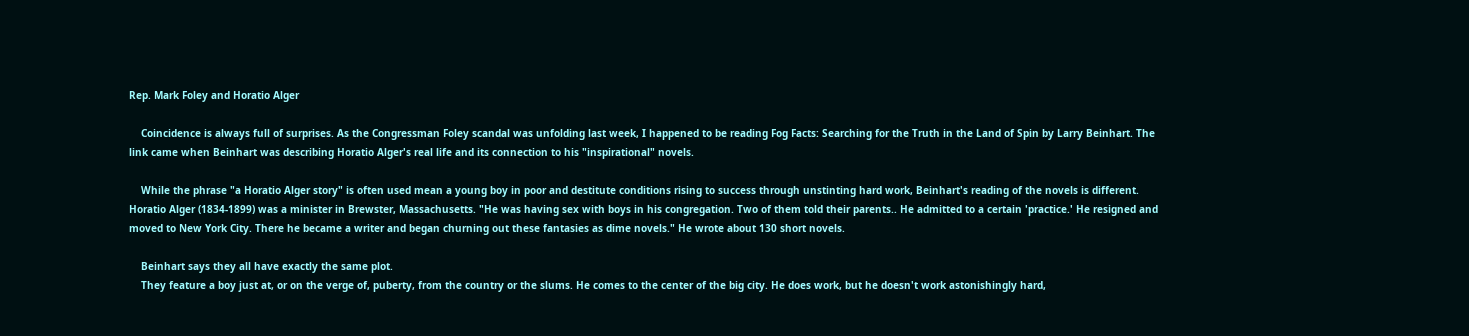Rep. Mark Foley and Horatio Alger

    Coincidence is always full of surprises. As the Congressman Foley scandal was unfolding last week, I happened to be reading Fog Facts: Searching for the Truth in the Land of Spin by Larry Beinhart. The link came when Beinhart was describing Horatio Alger's real life and its connection to his "inspirational" novels.

    While the phrase "a Horatio Alger story" is often used mean a young boy in poor and destitute conditions rising to success through unstinting hard work, Beinhart's reading of the novels is different. Horatio Alger (1834-1899) was a minister in Brewster, Massachusetts. "He was having sex with boys in his congregation. Two of them told their parents.. He admitted to a certain 'practice.' He resigned and moved to New York City. There he became a writer and began churning out these fantasies as dime novels." He wrote about 130 short novels.

    Beinhart says they all have exactly the same plot.
    They feature a boy just at, or on the verge of, puberty, from the country or the slums. He comes to the center of the big city. He does work, but he doesn't work astonishingly hard,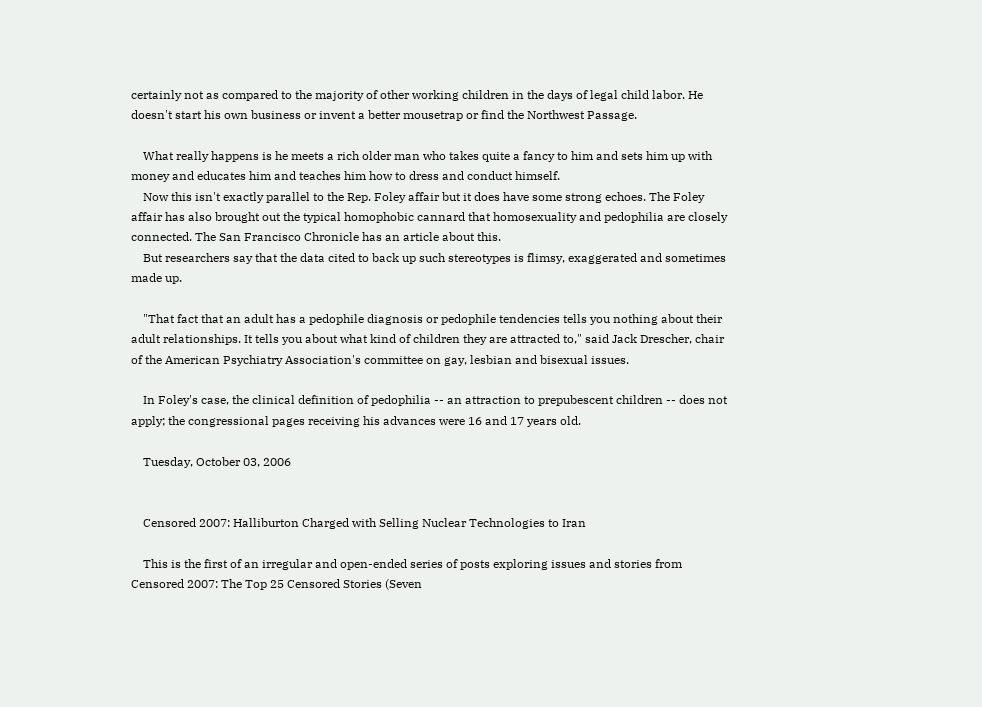certainly not as compared to the majority of other working children in the days of legal child labor. He doesn't start his own business or invent a better mousetrap or find the Northwest Passage.

    What really happens is he meets a rich older man who takes quite a fancy to him and sets him up with money and educates him and teaches him how to dress and conduct himself.
    Now this isn't exactly parallel to the Rep. Foley affair but it does have some strong echoes. The Foley affair has also brought out the typical homophobic cannard that homosexuality and pedophilia are closely connected. The San Francisco Chronicle has an article about this.
    But researchers say that the data cited to back up such stereotypes is flimsy, exaggerated and sometimes made up.

    "That fact that an adult has a pedophile diagnosis or pedophile tendencies tells you nothing about their adult relationships. It tells you about what kind of children they are attracted to," said Jack Drescher, chair of the American Psychiatry Association's committee on gay, lesbian and bisexual issues.

    In Foley's case, the clinical definition of pedophilia -- an attraction to prepubescent children -- does not apply; the congressional pages receiving his advances were 16 and 17 years old.

    Tuesday, October 03, 2006


    Censored 2007: Halliburton Charged with Selling Nuclear Technologies to Iran

    This is the first of an irregular and open-ended series of posts exploring issues and stories from Censored 2007: The Top 25 Censored Stories (Seven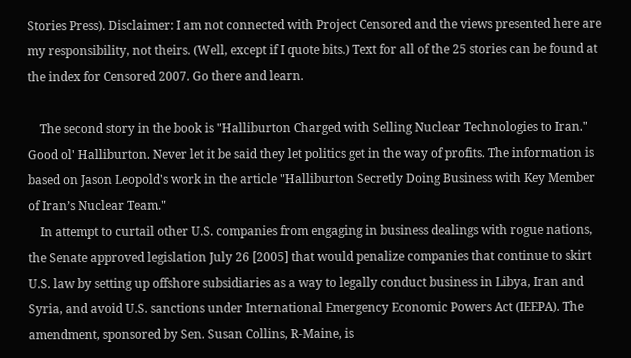Stories Press). Disclaimer: I am not connected with Project Censored and the views presented here are my responsibility, not theirs. (Well, except if I quote bits.) Text for all of the 25 stories can be found at the index for Censored 2007. Go there and learn.

    The second story in the book is "Halliburton Charged with Selling Nuclear Technologies to Iran." Good ol' Halliburton. Never let it be said they let politics get in the way of profits. The information is based on Jason Leopold's work in the article "Halliburton Secretly Doing Business with Key Member of Iran’s Nuclear Team."
    In attempt to curtail other U.S. companies from engaging in business dealings with rogue nations, the Senate approved legislation July 26 [2005] that would penalize companies that continue to skirt U.S. law by setting up offshore subsidiaries as a way to legally conduct business in Libya, Iran and Syria, and avoid U.S. sanctions under International Emergency Economic Powers Act (IEEPA). The amendment, sponsored by Sen. Susan Collins, R-Maine, is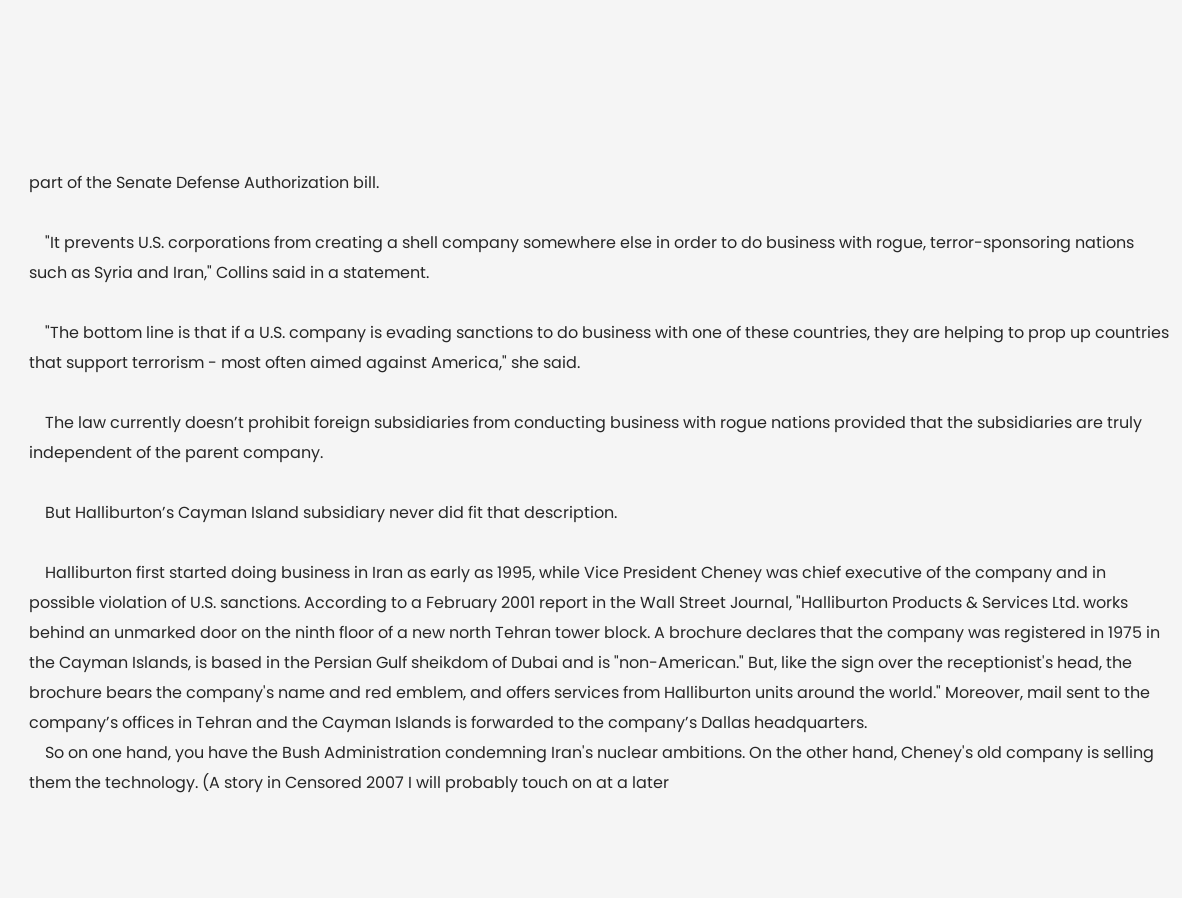part of the Senate Defense Authorization bill.

    "It prevents U.S. corporations from creating a shell company somewhere else in order to do business with rogue, terror-sponsoring nations such as Syria and Iran," Collins said in a statement.

    "The bottom line is that if a U.S. company is evading sanctions to do business with one of these countries, they are helping to prop up countries that support terrorism - most often aimed against America," she said.

    The law currently doesn’t prohibit foreign subsidiaries from conducting business with rogue nations provided that the subsidiaries are truly independent of the parent company.

    But Halliburton’s Cayman Island subsidiary never did fit that description.

    Halliburton first started doing business in Iran as early as 1995, while Vice President Cheney was chief executive of the company and in possible violation of U.S. sanctions. According to a February 2001 report in the Wall Street Journal, "Halliburton Products & Services Ltd. works behind an unmarked door on the ninth floor of a new north Tehran tower block. A brochure declares that the company was registered in 1975 in the Cayman Islands, is based in the Persian Gulf sheikdom of Dubai and is "non-American." But, like the sign over the receptionist's head, the brochure bears the company's name and red emblem, and offers services from Halliburton units around the world." Moreover, mail sent to the company’s offices in Tehran and the Cayman Islands is forwarded to the company’s Dallas headquarters.
    So on one hand, you have the Bush Administration condemning Iran's nuclear ambitions. On the other hand, Cheney's old company is selling them the technology. (A story in Censored 2007 I will probably touch on at a later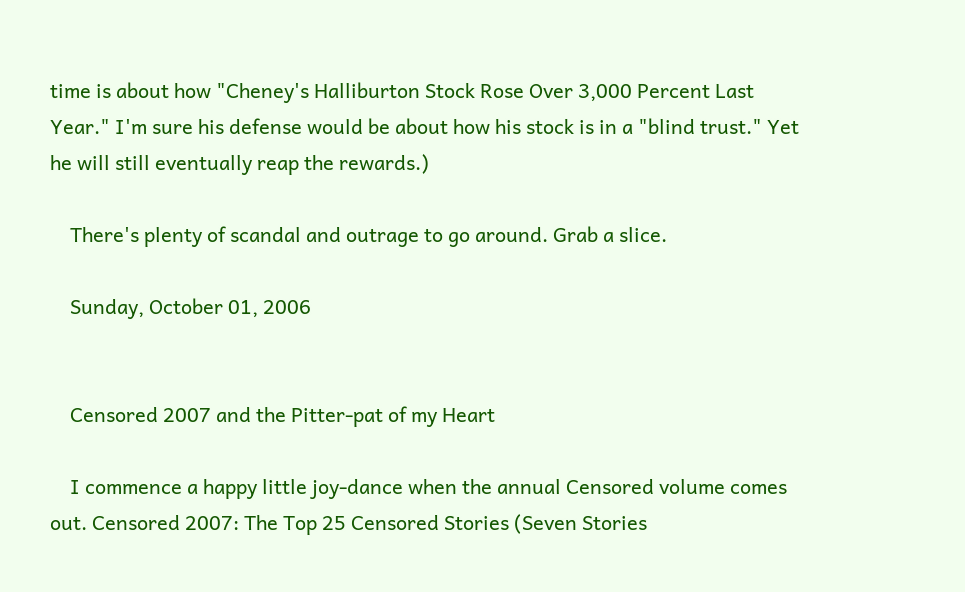time is about how "Cheney's Halliburton Stock Rose Over 3,000 Percent Last Year." I'm sure his defense would be about how his stock is in a "blind trust." Yet he will still eventually reap the rewards.)

    There's plenty of scandal and outrage to go around. Grab a slice.

    Sunday, October 01, 2006


    Censored 2007 and the Pitter-pat of my Heart

    I commence a happy little joy-dance when the annual Censored volume comes out. Censored 2007: The Top 25 Censored Stories (Seven Stories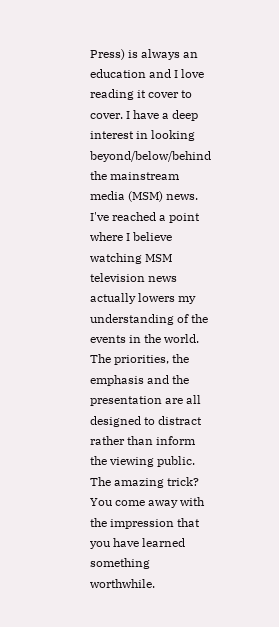Press) is always an education and I love reading it cover to cover. I have a deep interest in looking beyond/below/behind the mainstream media (MSM) news. I've reached a point where I believe watching MSM television news actually lowers my understanding of the events in the world. The priorities, the emphasis and the presentation are all designed to distract rather than inform the viewing public. The amazing trick? You come away with the impression that you have learned something worthwhile.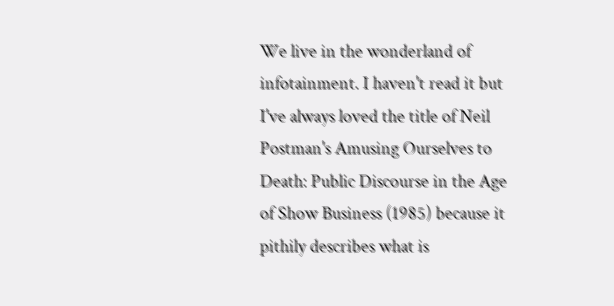We live in the wonderland of infotainment. I haven't read it but I've always loved the title of Neil Postman's Amusing Ourselves to Death: Public Discourse in the Age of Show Business (1985) because it pithily describes what is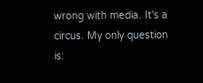wrong with media. It's a circus. My only question is: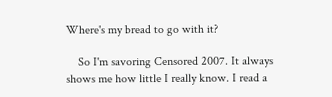Where's my bread to go with it?

    So I'm savoring Censored 2007. It always shows me how little I really know. I read a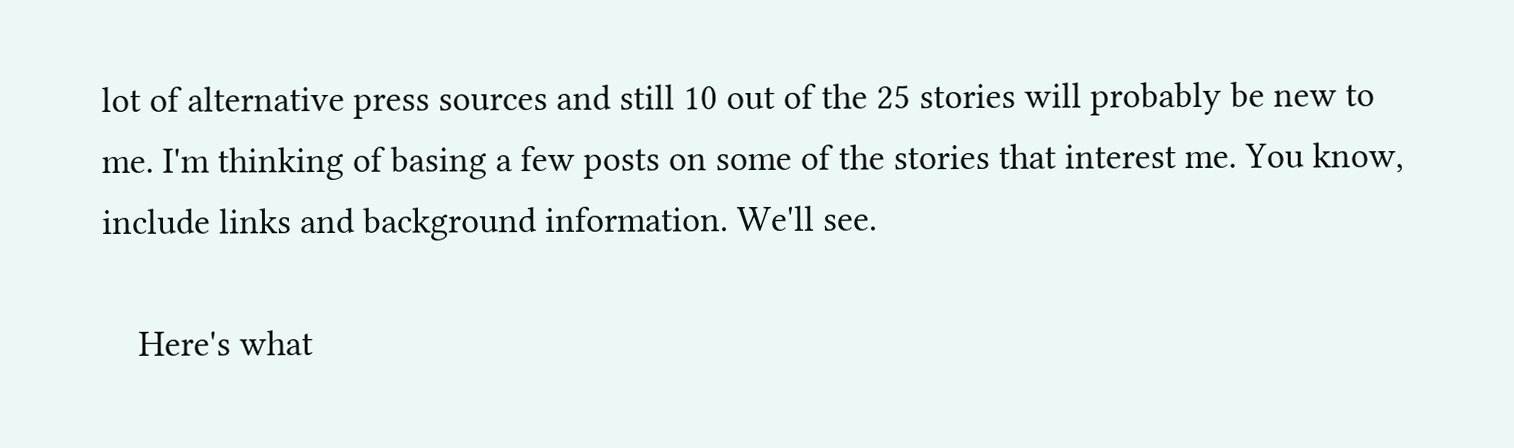lot of alternative press sources and still 10 out of the 25 stories will probably be new to me. I'm thinking of basing a few posts on some of the stories that interest me. You know, include links and background information. We'll see.

    Here's what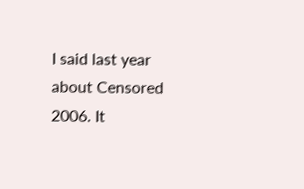I said last year about Censored 2006. It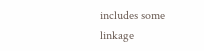includes some linkage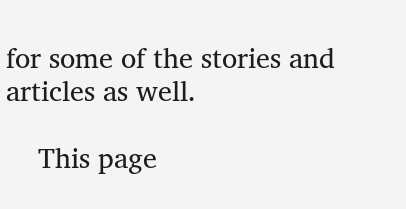for some of the stories and articles as well.

    This page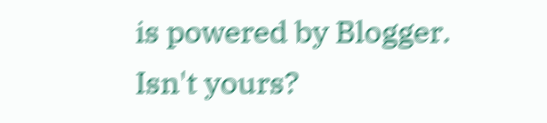is powered by Blogger. Isn't yours?